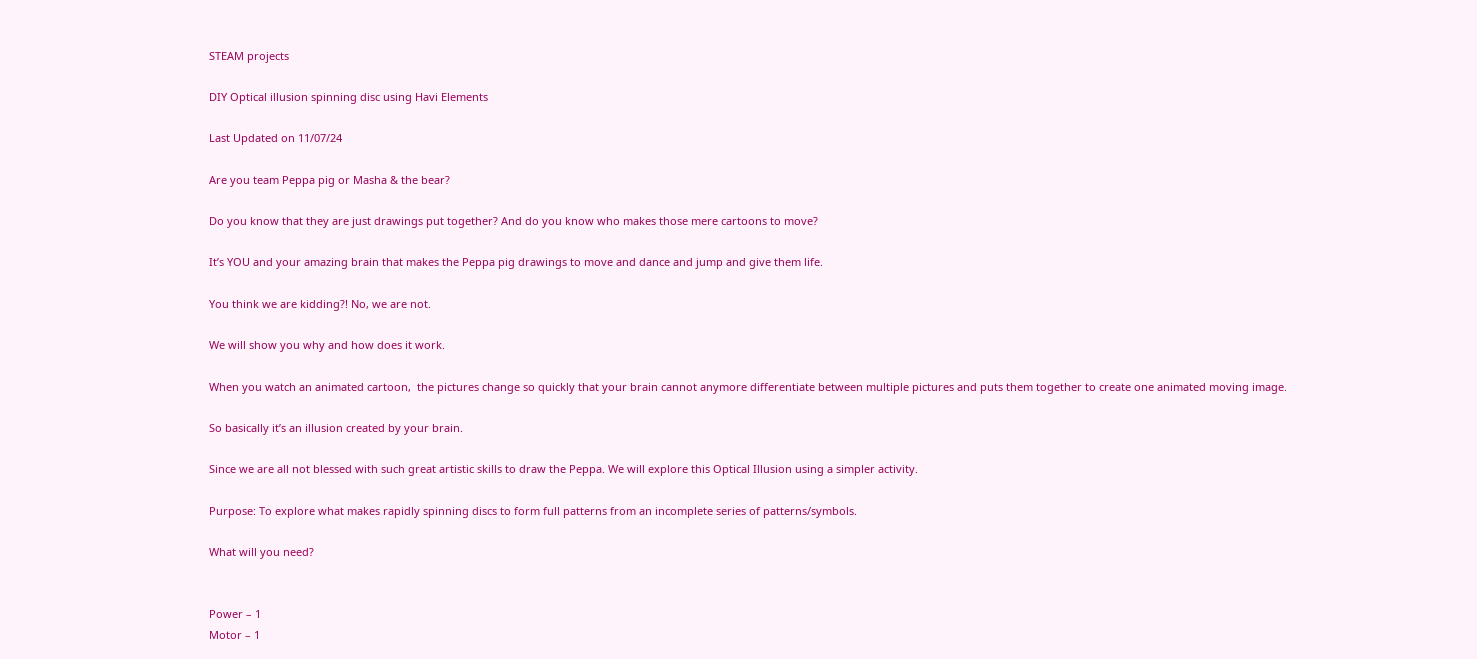STEAM projects

DIY Optical illusion spinning disc using Havi Elements

Last Updated on 11/07/24

Are you team Peppa pig or Masha & the bear?

Do you know that they are just drawings put together? And do you know who makes those mere cartoons to move?

It’s YOU and your amazing brain that makes the Peppa pig drawings to move and dance and jump and give them life.

You think we are kidding?! No, we are not.

We will show you why and how does it work.

When you watch an animated cartoon,  the pictures change so quickly that your brain cannot anymore differentiate between multiple pictures and puts them together to create one animated moving image.

So basically it’s an illusion created by your brain.

Since we are all not blessed with such great artistic skills to draw the Peppa. We will explore this Optical Illusion using a simpler activity.

Purpose: To explore what makes rapidly spinning discs to form full patterns from an incomplete series of patterns/symbols.

What will you need?


Power – 1
Motor – 1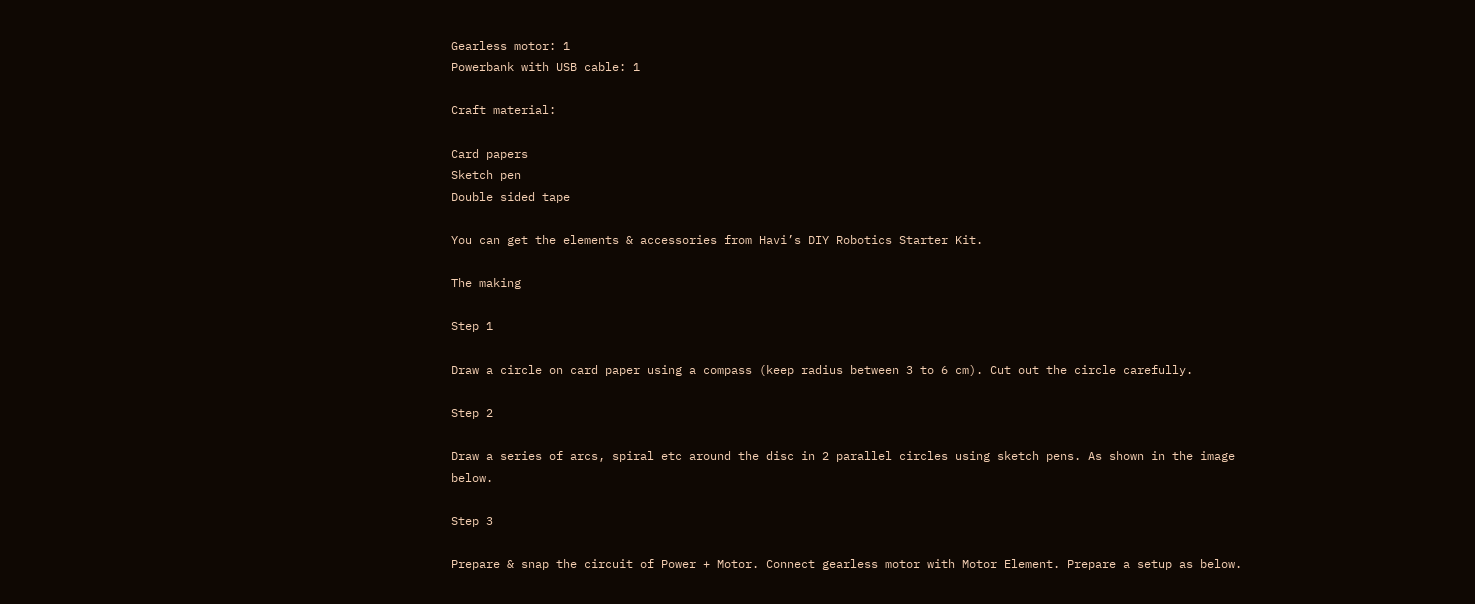Gearless motor: 1
Powerbank with USB cable: 1

Craft material:

Card papers
Sketch pen
Double sided tape

You can get the elements & accessories from Havi’s DIY Robotics Starter Kit.

The making

Step 1

Draw a circle on card paper using a compass (keep radius between 3 to 6 cm). Cut out the circle carefully.

Step 2

Draw a series of arcs, spiral etc around the disc in 2 parallel circles using sketch pens. As shown in the image below.

Step 3

Prepare & snap the circuit of Power + Motor. Connect gearless motor with Motor Element. Prepare a setup as below.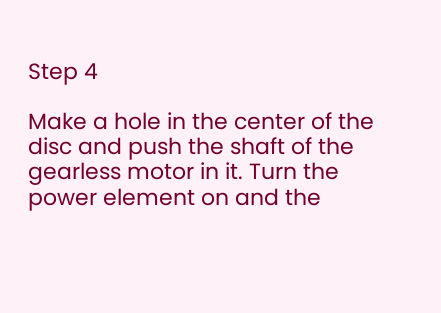Step 4

Make a hole in the center of the disc and push the shaft of the gearless motor in it. Turn the power element on and the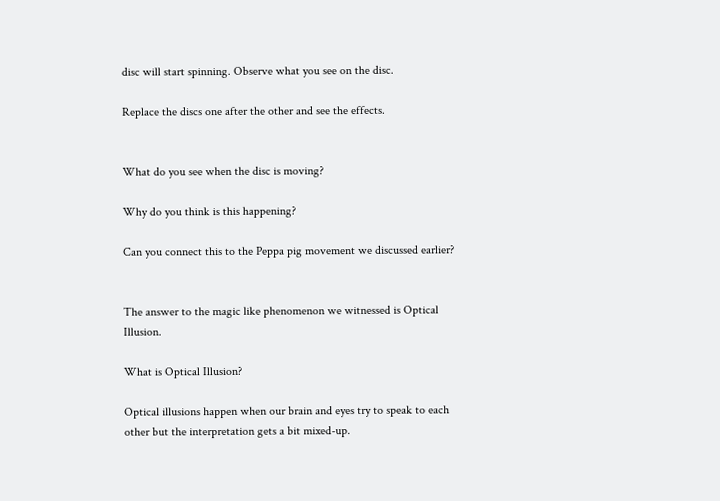disc will start spinning. Observe what you see on the disc.

Replace the discs one after the other and see the effects.


What do you see when the disc is moving?

Why do you think is this happening?

Can you connect this to the Peppa pig movement we discussed earlier?


The answer to the magic like phenomenon we witnessed is Optical Illusion.

What is Optical Illusion?

Optical illusions happen when our brain and eyes try to speak to each other but the interpretation gets a bit mixed-up.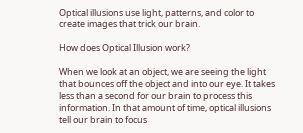Optical illusions use light, patterns, and color to create images that trick our brain.

How does Optical Illusion work?

When we look at an object, we are seeing the light that bounces off the object and into our eye. It takes less than a second for our brain to process this information. In that amount of time, optical illusions tell our brain to focus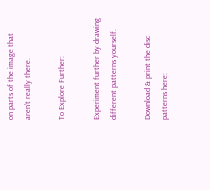on parts of the image that aren’t really there.

To Explore Further:

Experiment further by drawing different patterns yourself.

Download & print the disc patterns here: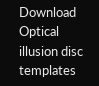Download Optical illusion disc templates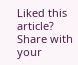Liked this article? Share with your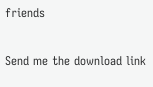friends

Send me the download link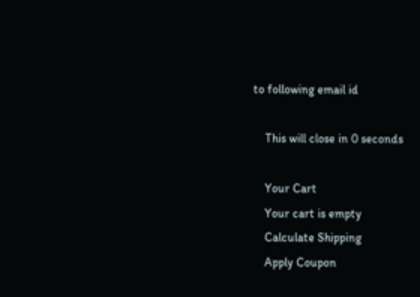to following email id

    This will close in 0 seconds

    Your Cart
    Your cart is empty
    Calculate Shipping
    Apply Coupon